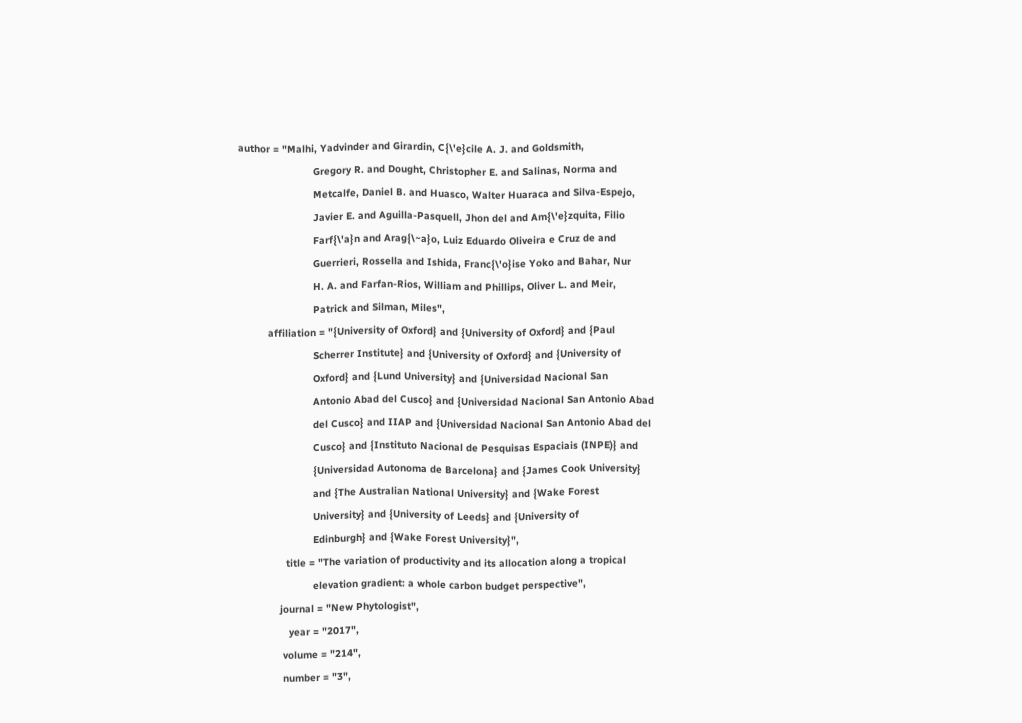author = "Malhi, Yadvinder and Girardin, C{\'e}cile A. J. and Goldsmith,
                         Gregory R. and Dought, Christopher E. and Salinas, Norma and
                         Metcalfe, Daniel B. and Huasco, Walter Huaraca and Silva-Espejo,
                         Javier E. and Aguilla-Pasquell, Jhon del and Am{\'e}zquita, Filio
                         Farf{\'a}n and Arag{\~a}o, Luiz Eduardo Oliveira e Cruz de and
                         Guerrieri, Rossella and Ishida, Franc{\'o}ise Yoko and Bahar, Nur
                         H. A. and Farfan-Rios, William and Phillips, Oliver L. and Meir,
                         Patrick and Silman, Miles",
          affiliation = "{University of Oxford} and {University of Oxford} and {Paul
                         Scherrer Institute} and {University of Oxford} and {University of
                         Oxford} and {Lund University} and {Universidad Nacional San
                         Antonio Abad del Cusco} and {Universidad Nacional San Antonio Abad
                         del Cusco} and IIAP and {Universidad Nacional San Antonio Abad del
                         Cusco} and {Instituto Nacional de Pesquisas Espaciais (INPE)} and
                         {Universidad Autonoma de Barcelona} and {James Cook University}
                         and {The Australian National University} and {Wake Forest
                         University} and {University of Leeds} and {University of
                         Edinburgh} and {Wake Forest University}",
                title = "The variation of productivity and its allocation along a tropical
                         elevation gradient: a whole carbon budget perspective",
              journal = "New Phytologist",
                 year = "2017",
               volume = "214",
               number = "3",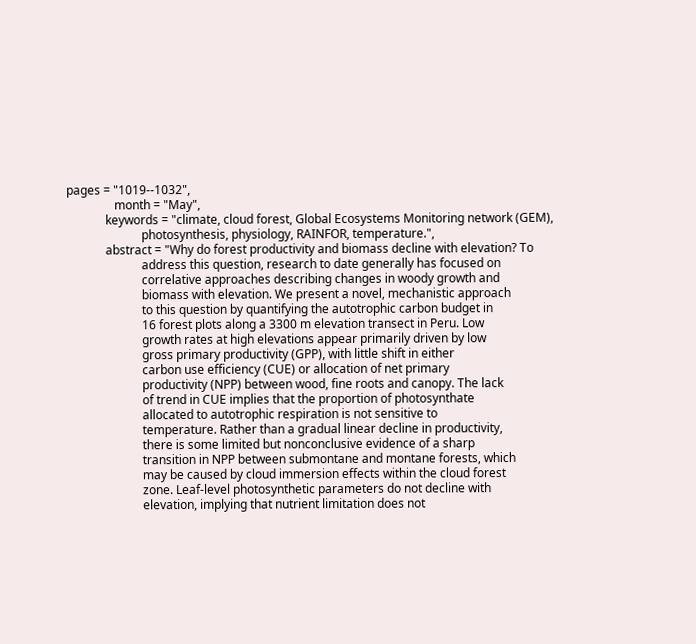pages = "1019--1032",
                month = "May",
             keywords = "climate, cloud forest, Global Ecosystems Monitoring network (GEM),
                         photosynthesis, physiology, RAINFOR, temperature.",
             abstract = "Why do forest productivity and biomass decline with elevation? To
                         address this question, research to date generally has focused on
                         correlative approaches describing changes in woody growth and
                         biomass with elevation. We present a novel, mechanistic approach
                         to this question by quantifying the autotrophic carbon budget in
                         16 forest plots along a 3300 m elevation transect in Peru. Low
                         growth rates at high elevations appear primarily driven by low
                         gross primary productivity (GPP), with little shift in either
                         carbon use efficiency (CUE) or allocation of net primary
                         productivity (NPP) between wood, fine roots and canopy. The lack
                         of trend in CUE implies that the proportion of photosynthate
                         allocated to autotrophic respiration is not sensitive to
                         temperature. Rather than a gradual linear decline in productivity,
                         there is some limited but nonconclusive evidence of a sharp
                         transition in NPP between submontane and montane forests, which
                         may be caused by cloud immersion effects within the cloud forest
                         zone. Leaf-level photosynthetic parameters do not decline with
                         elevation, implying that nutrient limitation does not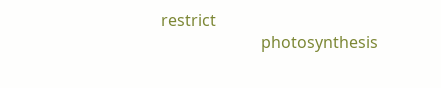restrict
                         photosynthesis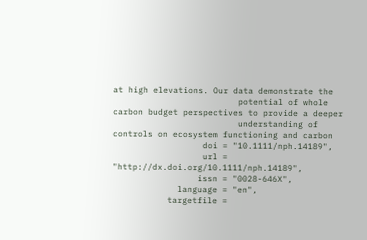at high elevations. Our data demonstrate the
                         potential of whole carbon budget perspectives to provide a deeper
                         understanding of controls on ecosystem functioning and carbon
                  doi = "10.1111/nph.14189",
                  url = "http://dx.doi.org/10.1111/nph.14189",
                 issn = "0028-646X",
             language = "en",
           targetfile =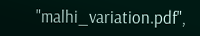"malhi_variation.pdf",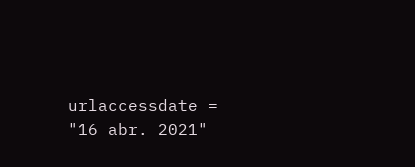urlaccessdate = "16 abr. 2021"